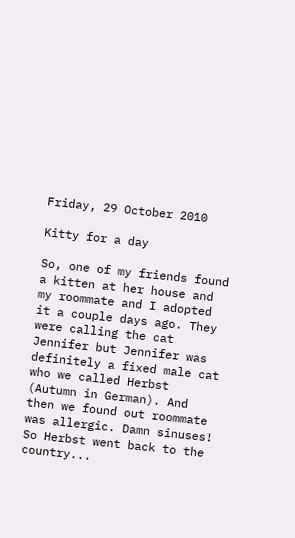Friday, 29 October 2010

Kitty for a day

So, one of my friends found a kitten at her house and my roommate and I adopted it a couple days ago. They were calling the cat Jennifer but Jennifer was definitely a fixed male cat who we called Herbst (Autumn in German). And then we found out roommate was allergic. Damn sinuses!
So Herbst went back to the country...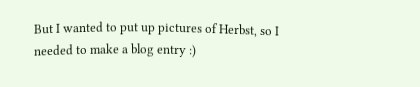But I wanted to put up pictures of Herbst, so I needed to make a blog entry :)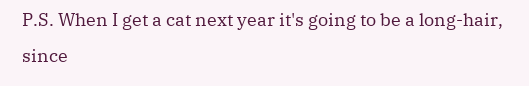P.S. When I get a cat next year it's going to be a long-hair, since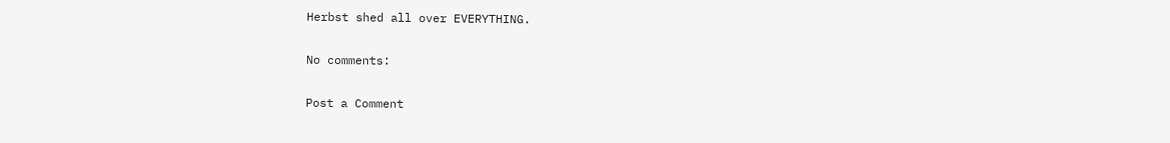Herbst shed all over EVERYTHING.

No comments:

Post a Comment